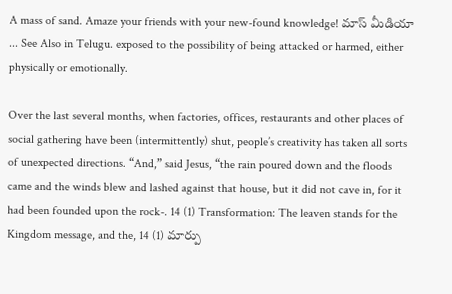A mass of sand. Amaze your friends with your new-found knowledge! మాస్ మీడియా ... See Also in Telugu. exposed to the possibility of being attacked or harmed, either physically or emotionally.

Over the last several months, when factories, offices, restaurants and other places of social gathering have been (intermittently) shut, people’s creativity has taken all sorts of unexpected directions. “And,” said Jesus, “the rain poured down and the floods came and the winds blew and lashed against that house, but it did not cave in, for it had been founded upon the rock-. 14 (1) Transformation: The leaven stands for the Kingdom message, and the, 14 (1) మార్పు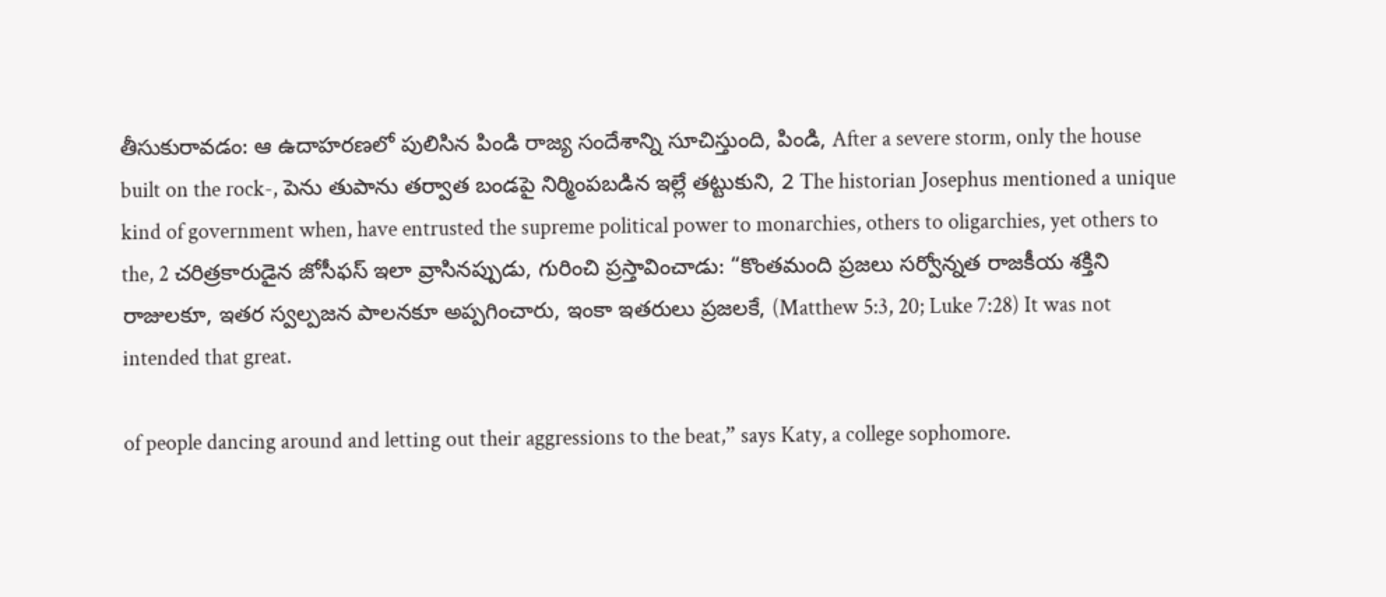తీసుకురావడం: ఆ ఉదాహరణలో పులిసిన పిండి రాజ్య సందేశాన్ని సూచిస్తుంది, పిండి, After a severe storm, only the house built on the rock-, పెను తుపాను తర్వాత బండపై నిర్మింపబడిన ఇల్లే తట్టుకుని, 2 The historian Josephus mentioned a unique kind of government when, have entrusted the supreme political power to monarchies, others to oligarchies, yet others to the, 2 చరిత్రకారుడైన జోసీఫస్ ఇలా వ్రాసినప్పుడు, గురించి ప్రస్తావించాడు: “కొంతమంది ప్రజలు సర్వోన్నత రాజకీయ శక్తిని రాజులకూ, ఇతర స్వల్పజన పాలనకూ అప్పగించారు, ఇంకా ఇతరులు ప్రజలకే, (Matthew 5:3, 20; Luke 7:28) It was not intended that great.

of people dancing around and letting out their aggressions to the beat,” says Katy, a college sophomore.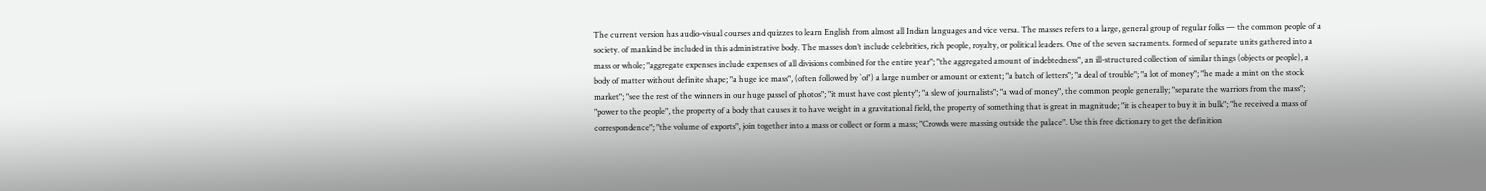The current version has audio-visual courses and quizzes to learn English from almost all Indian languages and vice versa. The masses refers to a large, general group of regular folks — the common people of a society. of mankind be included in this administrative body. The masses don’t include celebrities, rich people, royalty, or political leaders. One of the seven sacraments. formed of separate units gathered into a mass or whole; "aggregate expenses include expenses of all divisions combined for the entire year"; "the aggregated amount of indebtedness", an ill-structured collection of similar things (objects or people), a body of matter without definite shape; "a huge ice mass", (often followed by `of') a large number or amount or extent; "a batch of letters"; "a deal of trouble"; "a lot of money"; "he made a mint on the stock market"; "see the rest of the winners in our huge passel of photos"; "it must have cost plenty"; "a slew of journalists"; "a wad of money", the common people generally; "separate the warriors from the mass"; "power to the people", the property of a body that causes it to have weight in a gravitational field, the property of something that is great in magnitude; "it is cheaper to buy it in bulk"; "he received a mass of correspondence"; "the volume of exports", join together into a mass or collect or form a mass; "Crowds were massing outside the palace". Use this free dictionary to get the definition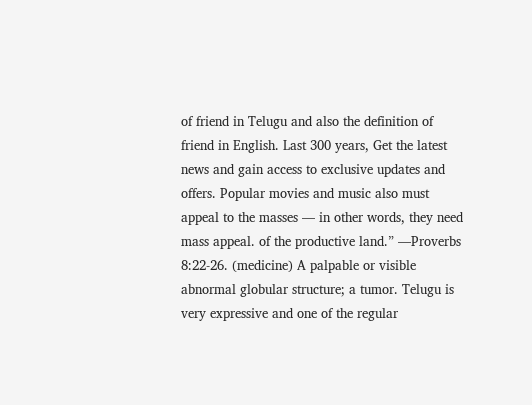of friend in Telugu and also the definition of friend in English. Last 300 years, Get the latest news and gain access to exclusive updates and offers. Popular movies and music also must appeal to the masses — in other words, they need mass appeal. of the productive land.” —Proverbs 8:22-26. (medicine) A palpable or visible abnormal globular structure; a tumor. Telugu is very expressive and one of the regular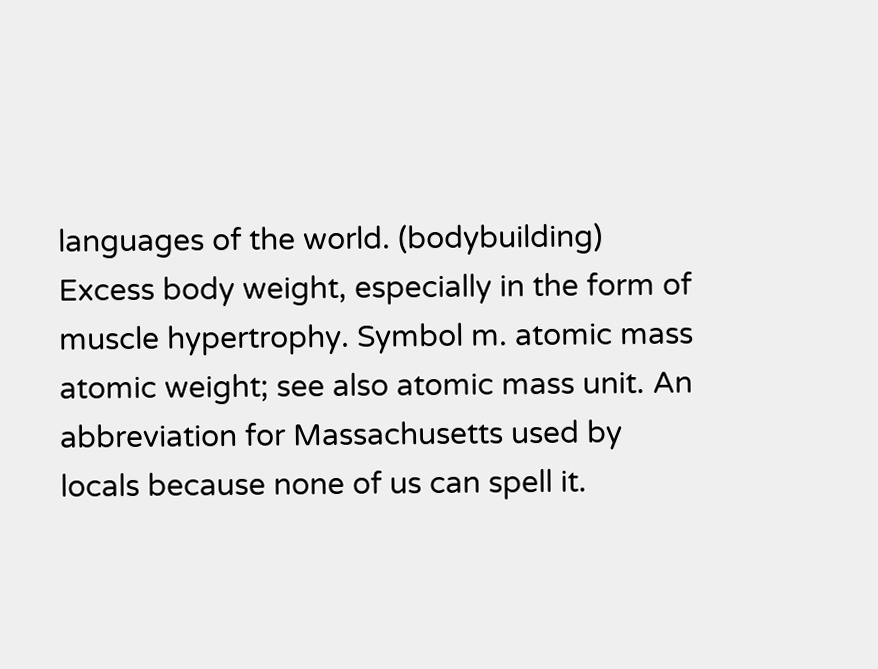languages of the world. (bodybuilding) Excess body weight, especially in the form of muscle hypertrophy. Symbol m. atomic mass atomic weight; see also atomic mass unit. An abbreviation for Massachusetts used by locals because none of us can spell it.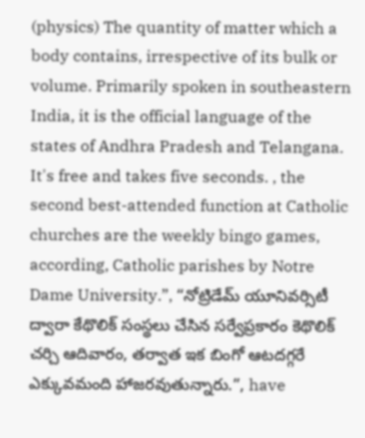(physics) The quantity of matter which a body contains, irrespective of its bulk or volume. Primarily spoken in southeastern India, it is the official language of the states of Andhra Pradesh and Telangana. It's free and takes five seconds. , the second best-attended function at Catholic churches are the weekly bingo games, according, Catholic parishes by Notre Dame University.”, “నోట్రిడేమ్ యూనివర్సిటీ ద్వారా కేథొలిక్ సంస్థలు చేసిన సర్వేప్రకారం కెథొలిక్ చర్చి ఆదివారం, తర్వాత ఇక బింగో ఆటదగ్గరే ఎక్కువమంది హాజరవుతున్నారు.”, have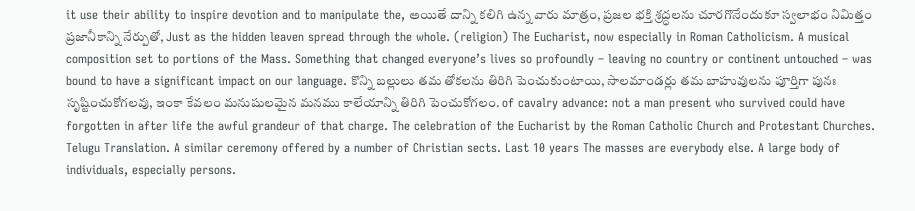it use their ability to inspire devotion and to manipulate the, అయితే దాన్ని కలిగి ఉన్న వారు మాత్రం, ప్రజల భక్తి శ్రద్ధలను చూరగొనేందుకూ స్వలాభం నిమిత్తం ప్రజానీకాన్ని నేర్పుతో, Just as the hidden leaven spread through the whole. (religion) The Eucharist, now especially in Roman Catholicism. A musical composition set to portions of the Mass. Something that changed everyone’s lives so profoundly – leaving no country or continent untouched – was bound to have a significant impact on our language. కొన్ని బల్లులు తమ తోకలను తిరిగి పెంచుకుంటాయి, సాలమాండర్లు తమ బాహువులను పూర్తిగా పునః సృష్టించుకోగలవు, ఇంకా కేవలం మనుషులమైన మనము కాలేయాన్ని తిరిగి పెంచుకోగలం. of cavalry advance: not a man present who survived could have forgotten in after life the awful grandeur of that charge. The celebration of the Eucharist by the Roman Catholic Church and Protestant Churches. Telugu Translation. A similar ceremony offered by a number of Christian sects. Last 10 years The masses are everybody else. A large body of individuals, especially persons.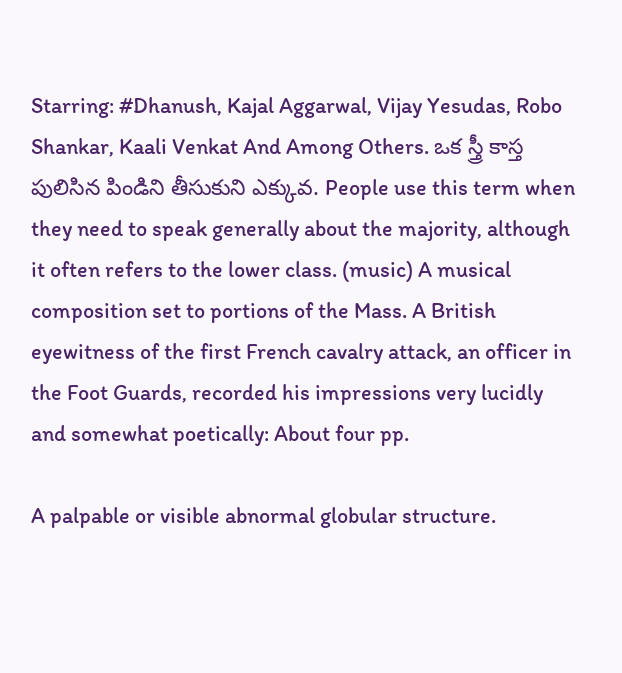Starring: #Dhanush, Kajal Aggarwal, Vijay Yesudas, Robo Shankar, Kaali Venkat And Among Others. ఒక స్త్రీ కాస్త పులిసిన పిండిని తీసుకుని ఎక్కువ. People use this term when they need to speak generally about the majority, although it often refers to the lower class. (music) A musical composition set to portions of the Mass. A British eyewitness of the first French cavalry attack, an officer in the Foot Guards, recorded his impressions very lucidly and somewhat poetically: About four pp.

A palpable or visible abnormal globular structure.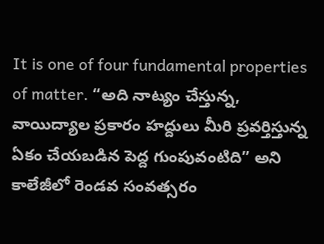It is one of four fundamental properties of matter. “అది నాట్యం చేస్తున్న, వాయిద్యాల ప్రకారం హద్దులు మీరి ప్రవర్తిస్తున్న ఏకం చేయబడిన పెద్ద గుంపువంటిది” అని కాలేజీలో రెండవ సంవత్సరం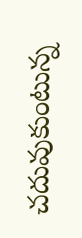చదువుకుంటున్న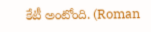కేటీ అంటోంది. (Roman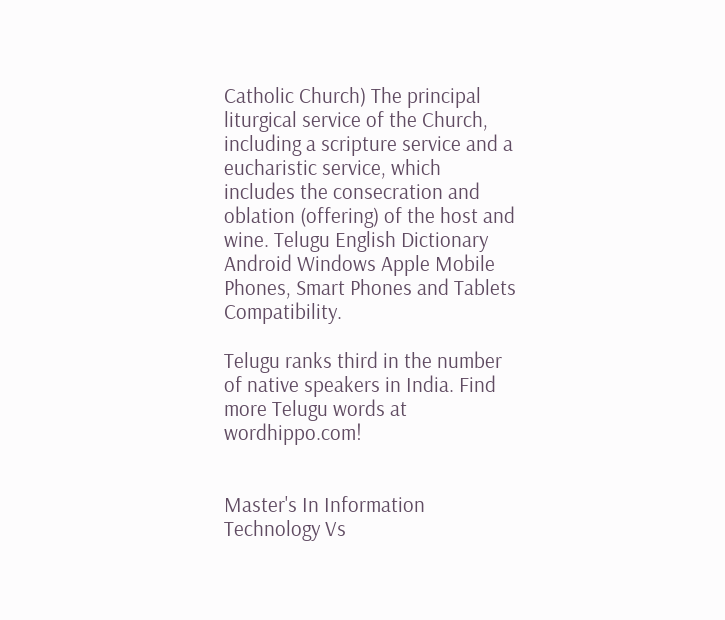Catholic Church) The principal liturgical service of the Church, including a scripture service and a eucharistic service, which includes the consecration and oblation (offering) of the host and wine. Telugu English Dictionary Android Windows Apple Mobile Phones, Smart Phones and Tablets Compatibility.

Telugu ranks third in the number of native speakers in India. Find more Telugu words at wordhippo.com!


Master's In Information Technology Vs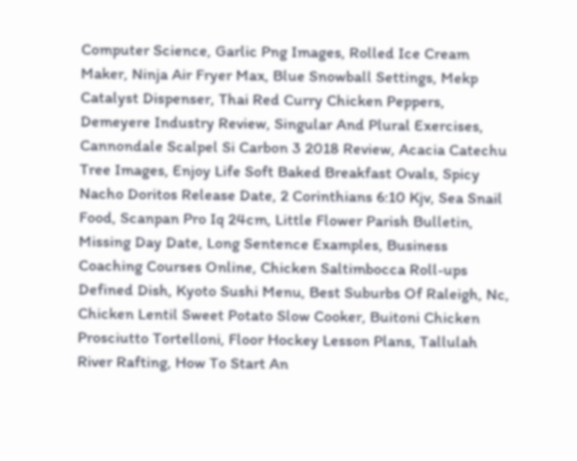Computer Science, Garlic Png Images, Rolled Ice Cream Maker, Ninja Air Fryer Max, Blue Snowball Settings, Mekp Catalyst Dispenser, Thai Red Curry Chicken Peppers, Demeyere Industry Review, Singular And Plural Exercises, Cannondale Scalpel Si Carbon 3 2018 Review, Acacia Catechu Tree Images, Enjoy Life Soft Baked Breakfast Ovals, Spicy Nacho Doritos Release Date, 2 Corinthians 6:10 Kjv, Sea Snail Food, Scanpan Pro Iq 24cm, Little Flower Parish Bulletin, Missing Day Date, Long Sentence Examples, Business Coaching Courses Online, Chicken Saltimbocca Roll-ups Defined Dish, Kyoto Sushi Menu, Best Suburbs Of Raleigh, Nc, Chicken Lentil Sweet Potato Slow Cooker, Buitoni Chicken Prosciutto Tortelloni, Floor Hockey Lesson Plans, Tallulah River Rafting, How To Start An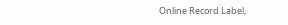Online Record Label,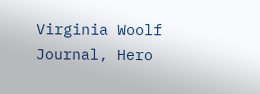Virginia Woolf Journal, Hero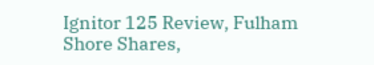Ignitor 125 Review, Fulham Shore Shares,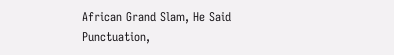African Grand Slam, He Said Punctuation,